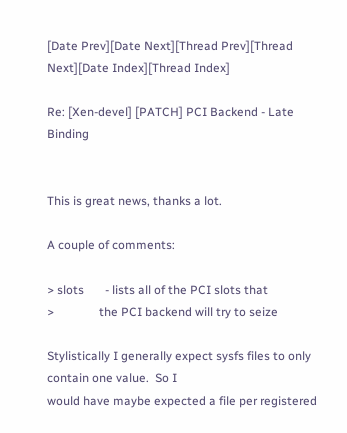[Date Prev][Date Next][Thread Prev][Thread Next][Date Index][Thread Index]

Re: [Xen-devel] [PATCH] PCI Backend - Late Binding


This is great news, thanks a lot.

A couple of comments:

> slots       - lists all of the PCI slots that
>               the PCI backend will try to seize

Stylistically I generally expect sysfs files to only contain one value.  So I
would have maybe expected a file per registered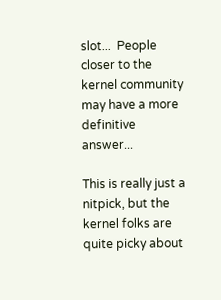slot...  People closer to the
kernel community may have a more definitive answer...

This is really just a nitpick, but the kernel folks are quite picky about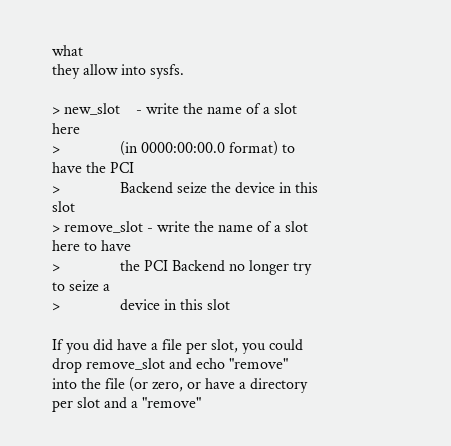what
they allow into sysfs.

> new_slot    - write the name of a slot here
>               (in 0000:00:00.0 format) to have the PCI
>               Backend seize the device in this slot
> remove_slot - write the name of a slot here to have
>               the PCI Backend no longer try to seize a
>               device in this slot

If you did have a file per slot, you could drop remove_slot and echo "remove"
into the file (or zero, or have a directory per slot and a "remove"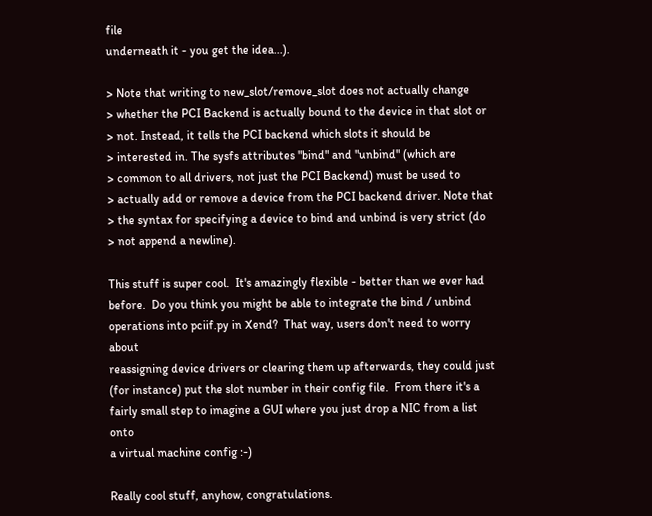file
underneath it - you get the idea...).

> Note that writing to new_slot/remove_slot does not actually change
> whether the PCI Backend is actually bound to the device in that slot or
> not. Instead, it tells the PCI backend which slots it should be
> interested in. The sysfs attributes "bind" and "unbind" (which are
> common to all drivers, not just the PCI Backend) must be used to
> actually add or remove a device from the PCI backend driver. Note that
> the syntax for specifying a device to bind and unbind is very strict (do
> not append a newline).

This stuff is super cool.  It's amazingly flexible - better than we ever had
before.  Do you think you might be able to integrate the bind / unbind
operations into pciif.py in Xend?  That way, users don't need to worry about
reassigning device drivers or clearing them up afterwards, they could just
(for instance) put the slot number in their config file.  From there it's a
fairly small step to imagine a GUI where you just drop a NIC from a list onto
a virtual machine config :-)

Really cool stuff, anyhow, congratulations.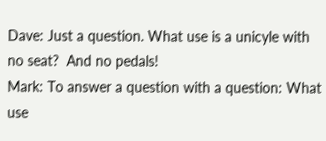Dave: Just a question. What use is a unicyle with no seat?  And no pedals!
Mark: To answer a question with a question: What use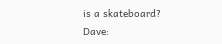is a skateboard?
Dave: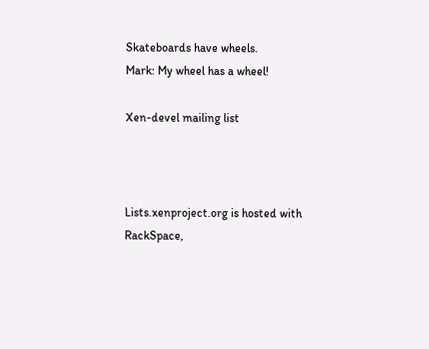Skateboards have wheels.
Mark: My wheel has a wheel!

Xen-devel mailing list



Lists.xenproject.org is hosted with RackSpace,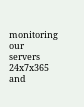monitoring our
servers 24x7x365 and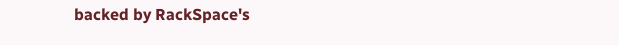backed by RackSpace's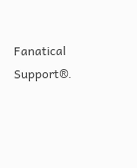Fanatical Support®.